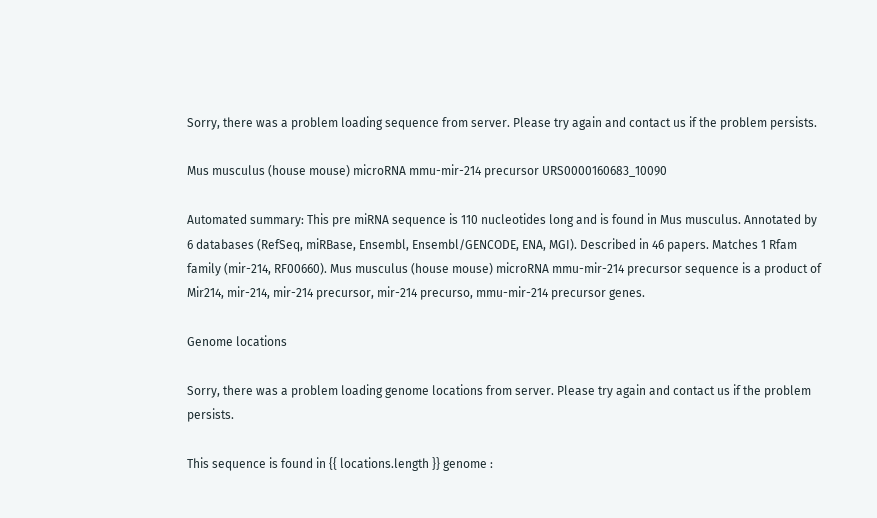Sorry, there was a problem loading sequence from server. Please try again and contact us if the problem persists.

Mus musculus (house mouse) microRNA mmu-mir-214 precursor URS0000160683_10090

Automated summary: This pre miRNA sequence is 110 nucleotides long and is found in Mus musculus. Annotated by 6 databases (RefSeq, miRBase, Ensembl, Ensembl/GENCODE, ENA, MGI). Described in 46 papers. Matches 1 Rfam family (mir-214, RF00660). Mus musculus (house mouse) microRNA mmu-mir-214 precursor sequence is a product of Mir214, mir-214, mir-214 precursor, mir-214 precurso, mmu-mir-214 precursor genes.

Genome locations

Sorry, there was a problem loading genome locations from server. Please try again and contact us if the problem persists.

This sequence is found in {{ locations.length }} genome :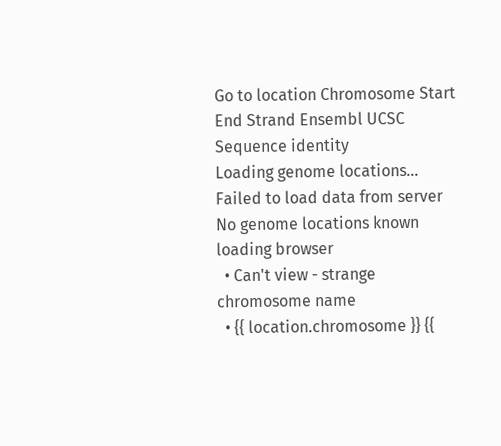Go to location Chromosome Start End Strand Ensembl UCSC Sequence identity
Loading genome locations...
Failed to load data from server
No genome locations known
loading browser
  • Can't view - strange chromosome name
  • {{ location.chromosome }} {{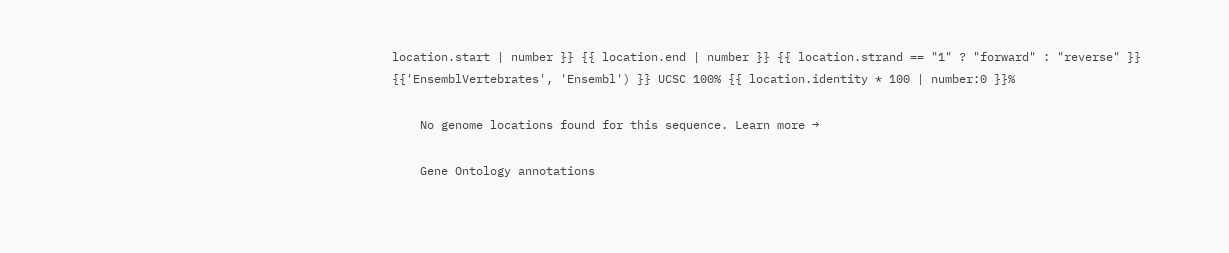location.start | number }} {{ location.end | number }} {{ location.strand == "1" ? "forward" : "reverse" }} {{'EnsemblVertebrates', 'Ensembl') }} UCSC 100% {{ location.identity * 100 | number:0 }}%

    No genome locations found for this sequence. Learn more →

    Gene Ontology annotations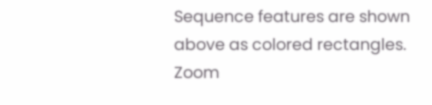Sequence features are shown above as colored rectangles. Zoom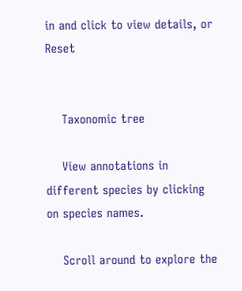in and click to view details, or Reset


    Taxonomic tree

    View annotations in different species by clicking on species names.

    Scroll around to explore the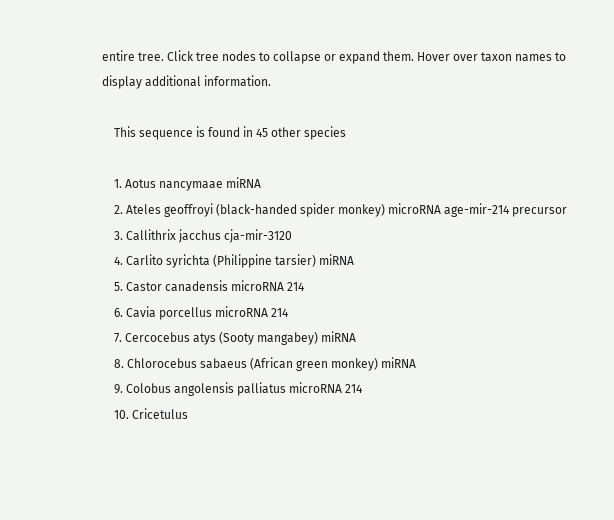entire tree. Click tree nodes to collapse or expand them. Hover over taxon names to display additional information.

    This sequence is found in 45 other species

    1. Aotus nancymaae miRNA
    2. Ateles geoffroyi (black-handed spider monkey) microRNA age-mir-214 precursor
    3. Callithrix jacchus cja-mir-3120
    4. Carlito syrichta (Philippine tarsier) miRNA
    5. Castor canadensis microRNA 214
    6. Cavia porcellus microRNA 214
    7. Cercocebus atys (Sooty mangabey) miRNA
    8. Chlorocebus sabaeus (African green monkey) miRNA
    9. Colobus angolensis palliatus microRNA 214
    10. Cricetulus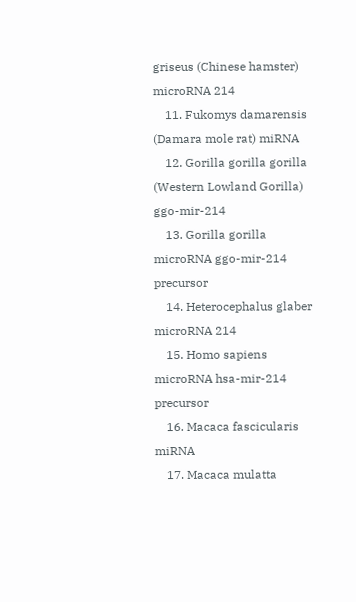griseus (Chinese hamster) microRNA 214
    11. Fukomys damarensis (Damara mole rat) miRNA
    12. Gorilla gorilla gorilla (Western Lowland Gorilla) ggo-mir-214
    13. Gorilla gorilla microRNA ggo-mir-214 precursor
    14. Heterocephalus glaber microRNA 214
    15. Homo sapiens microRNA hsa-mir-214 precursor
    16. Macaca fascicularis miRNA
    17. Macaca mulatta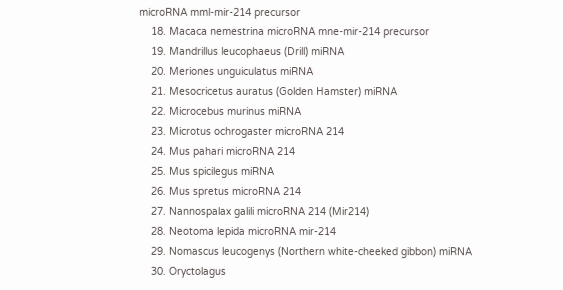microRNA mml-mir-214 precursor
    18. Macaca nemestrina microRNA mne-mir-214 precursor
    19. Mandrillus leucophaeus (Drill) miRNA
    20. Meriones unguiculatus miRNA
    21. Mesocricetus auratus (Golden Hamster) miRNA
    22. Microcebus murinus miRNA
    23. Microtus ochrogaster microRNA 214
    24. Mus pahari microRNA 214
    25. Mus spicilegus miRNA
    26. Mus spretus microRNA 214
    27. Nannospalax galili microRNA 214 (Mir214)
    28. Neotoma lepida microRNA mir-214
    29. Nomascus leucogenys (Northern white-cheeked gibbon) miRNA
    30. Oryctolagus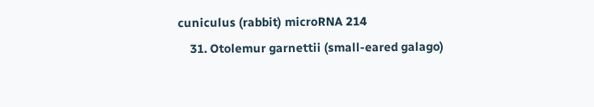cuniculus (rabbit) microRNA 214
    31. Otolemur garnettii (small-eared galago)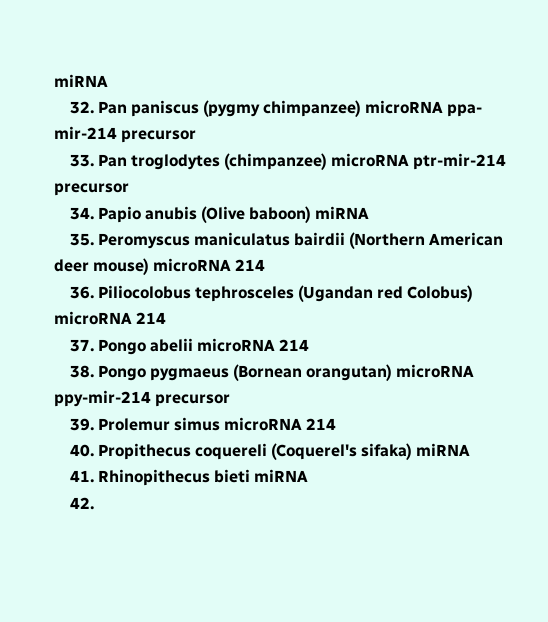miRNA
    32. Pan paniscus (pygmy chimpanzee) microRNA ppa-mir-214 precursor
    33. Pan troglodytes (chimpanzee) microRNA ptr-mir-214 precursor
    34. Papio anubis (Olive baboon) miRNA
    35. Peromyscus maniculatus bairdii (Northern American deer mouse) microRNA 214
    36. Piliocolobus tephrosceles (Ugandan red Colobus) microRNA 214
    37. Pongo abelii microRNA 214
    38. Pongo pygmaeus (Bornean orangutan) microRNA ppy-mir-214 precursor
    39. Prolemur simus microRNA 214
    40. Propithecus coquereli (Coquerel's sifaka) miRNA
    41. Rhinopithecus bieti miRNA
    42.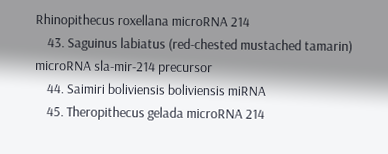Rhinopithecus roxellana microRNA 214
    43. Saguinus labiatus (red-chested mustached tamarin) microRNA sla-mir-214 precursor
    44. Saimiri boliviensis boliviensis miRNA
    45. Theropithecus gelada microRNA 214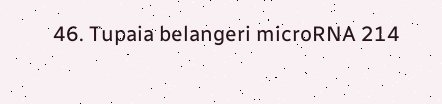46. Tupaia belangeri microRNA 214